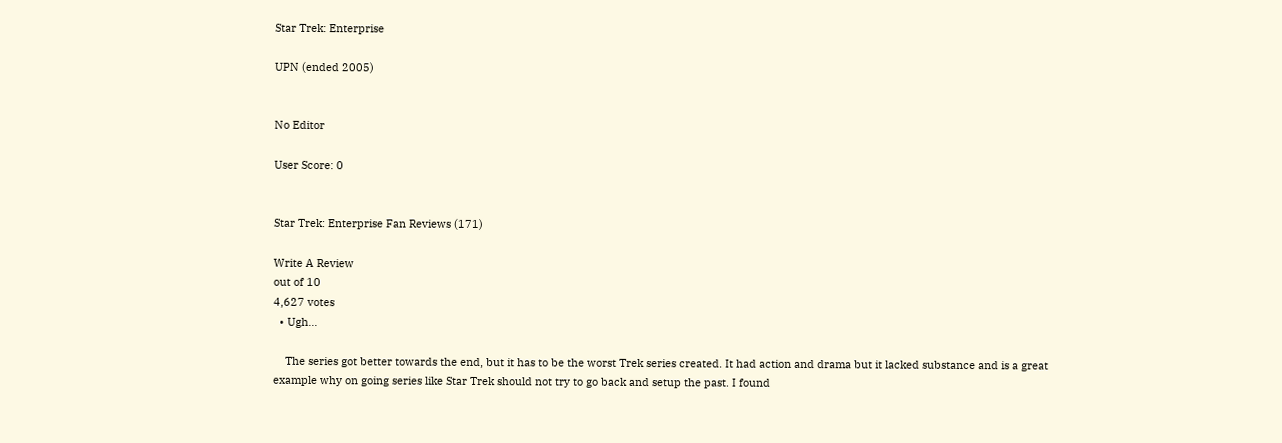Star Trek: Enterprise

UPN (ended 2005)


No Editor

User Score: 0


Star Trek: Enterprise Fan Reviews (171)

Write A Review
out of 10
4,627 votes
  • Ugh...

    The series got better towards the end, but it has to be the worst Trek series created. It had action and drama but it lacked substance and is a great example why on going series like Star Trek should not try to go back and setup the past. I found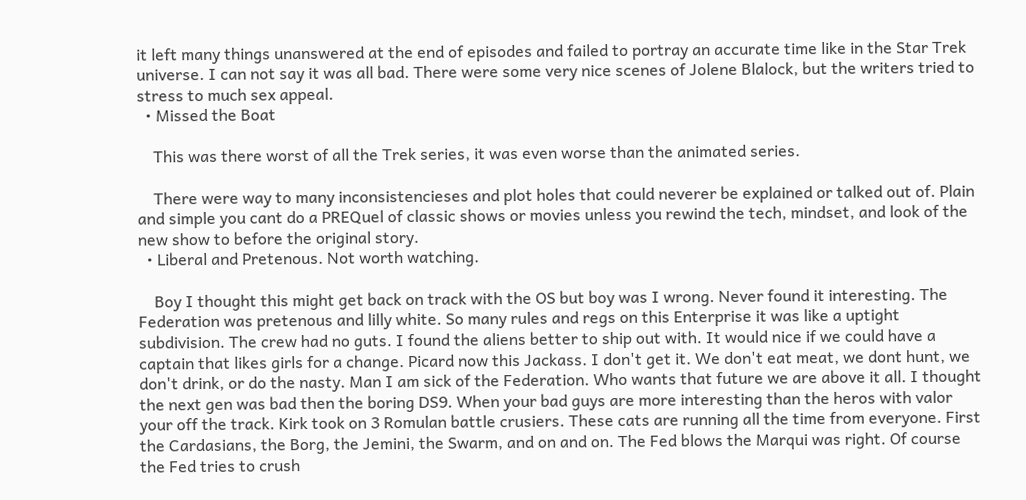it left many things unanswered at the end of episodes and failed to portray an accurate time like in the Star Trek universe. I can not say it was all bad. There were some very nice scenes of Jolene Blalock, but the writers tried to stress to much sex appeal.
  • Missed the Boat

    This was there worst of all the Trek series, it was even worse than the animated series.

    There were way to many inconsistencieses and plot holes that could neverer be explained or talked out of. Plain and simple you cant do a PREQuel of classic shows or movies unless you rewind the tech, mindset, and look of the new show to before the original story.
  • Liberal and Pretenous. Not worth watching.

    Boy I thought this might get back on track with the OS but boy was I wrong. Never found it interesting. The Federation was pretenous and lilly white. So many rules and regs on this Enterprise it was like a uptight subdivision. The crew had no guts. I found the aliens better to ship out with. It would nice if we could have a captain that likes girls for a change. Picard now this Jackass. I don't get it. We don't eat meat, we dont hunt, we don't drink, or do the nasty. Man I am sick of the Federation. Who wants that future we are above it all. I thought the next gen was bad then the boring DS9. When your bad guys are more interesting than the heros with valor your off the track. Kirk took on 3 Romulan battle crusiers. These cats are running all the time from everyone. First the Cardasians, the Borg, the Jemini, the Swarm, and on and on. The Fed blows the Marqui was right. Of course the Fed tries to crush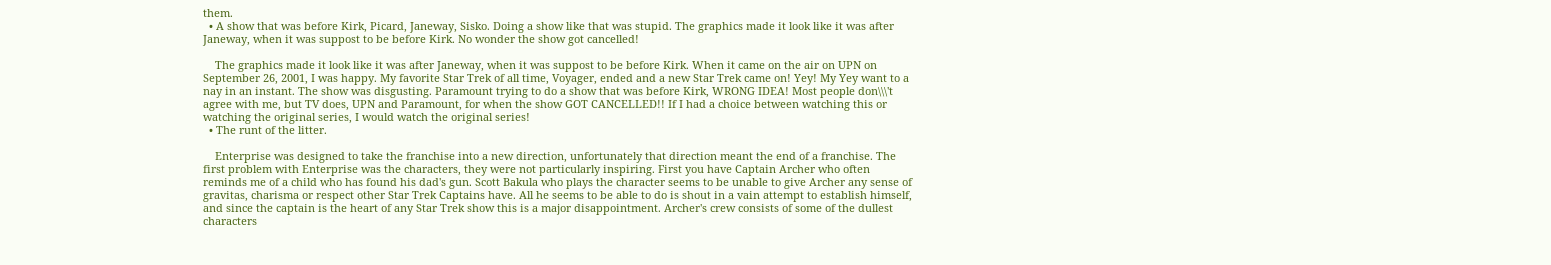them.
  • A show that was before Kirk, Picard, Janeway, Sisko. Doing a show like that was stupid. The graphics made it look like it was after Janeway, when it was suppost to be before Kirk. No wonder the show got cancelled!

    The graphics made it look like it was after Janeway, when it was suppost to be before Kirk. When it came on the air on UPN on September 26, 2001, I was happy. My favorite Star Trek of all time, Voyager, ended and a new Star Trek came on! Yey! My Yey want to a nay in an instant. The show was disgusting. Paramount trying to do a show that was before Kirk, WRONG IDEA! Most people don\\\'t agree with me, but TV does, UPN and Paramount, for when the show GOT CANCELLED!! If I had a choice between watching this or watching the original series, I would watch the original series!
  • The runt of the litter.

    Enterprise was designed to take the franchise into a new direction, unfortunately that direction meant the end of a franchise. The first problem with Enterprise was the characters, they were not particularly inspiring. First you have Captain Archer who often reminds me of a child who has found his dad's gun. Scott Bakula who plays the character seems to be unable to give Archer any sense of gravitas, charisma or respect other Star Trek Captains have. All he seems to be able to do is shout in a vain attempt to establish himself, and since the captain is the heart of any Star Trek show this is a major disappointment. Archer's crew consists of some of the dullest characters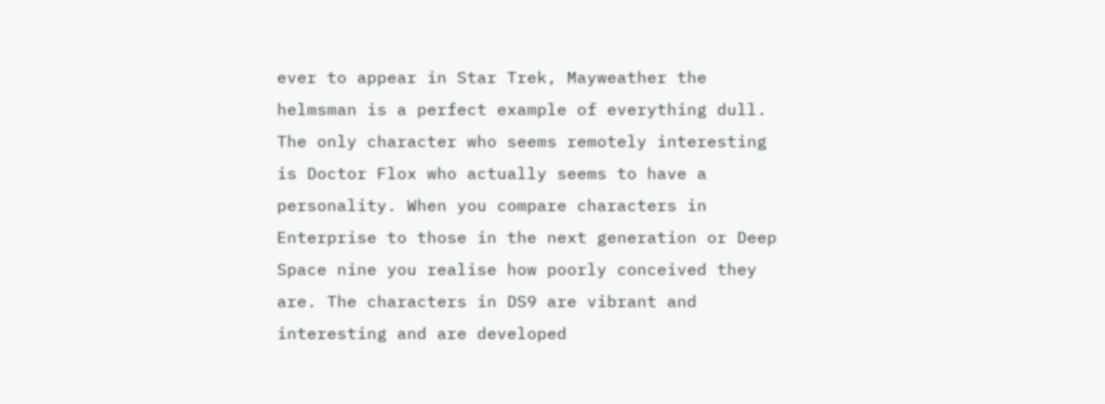ever to appear in Star Trek, Mayweather the helmsman is a perfect example of everything dull. The only character who seems remotely interesting is Doctor Flox who actually seems to have a personality. When you compare characters in Enterprise to those in the next generation or Deep Space nine you realise how poorly conceived they are. The characters in DS9 are vibrant and interesting and are developed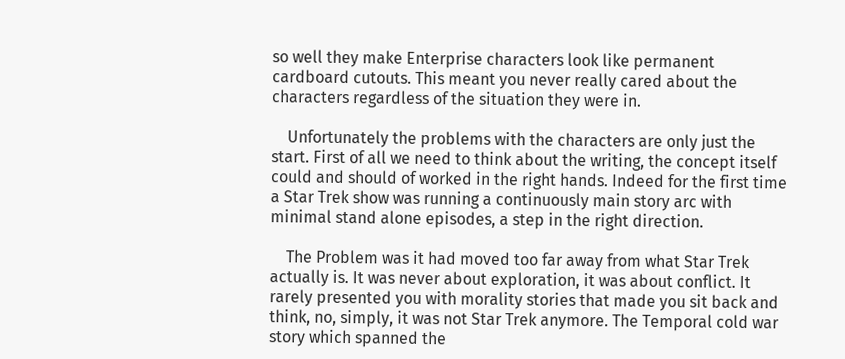so well they make Enterprise characters look like permanent cardboard cutouts. This meant you never really cared about the characters regardless of the situation they were in.

    Unfortunately the problems with the characters are only just the start. First of all we need to think about the writing, the concept itself could and should of worked in the right hands. Indeed for the first time a Star Trek show was running a continuously main story arc with minimal stand alone episodes, a step in the right direction.

    The Problem was it had moved too far away from what Star Trek actually is. It was never about exploration, it was about conflict. It rarely presented you with morality stories that made you sit back and think, no, simply, it was not Star Trek anymore. The Temporal cold war story which spanned the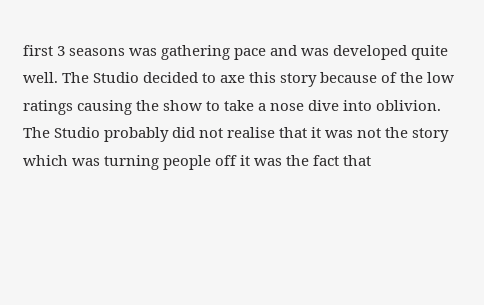first 3 seasons was gathering pace and was developed quite well. The Studio decided to axe this story because of the low ratings causing the show to take a nose dive into oblivion. The Studio probably did not realise that it was not the story which was turning people off it was the fact that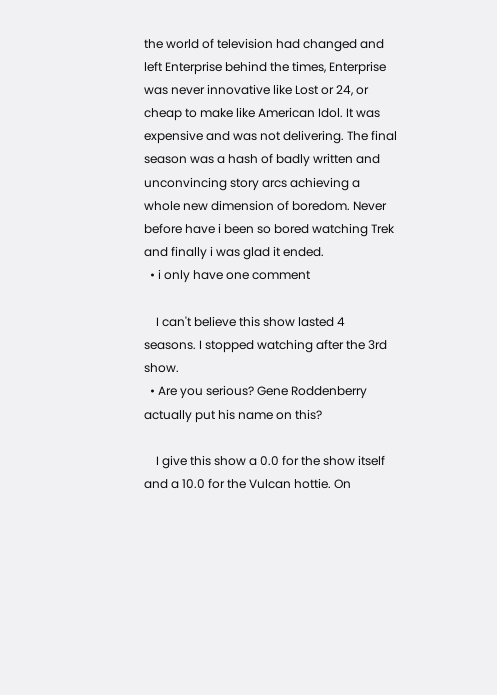the world of television had changed and left Enterprise behind the times, Enterprise was never innovative like Lost or 24, or cheap to make like American Idol. It was expensive and was not delivering. The final season was a hash of badly written and unconvincing story arcs achieving a whole new dimension of boredom. Never before have i been so bored watching Trek and finally i was glad it ended.
  • i only have one comment

    I can't believe this show lasted 4 seasons. I stopped watching after the 3rd show.
  • Are you serious? Gene Roddenberry actually put his name on this?

    I give this show a 0.0 for the show itself and a 10.0 for the Vulcan hottie. On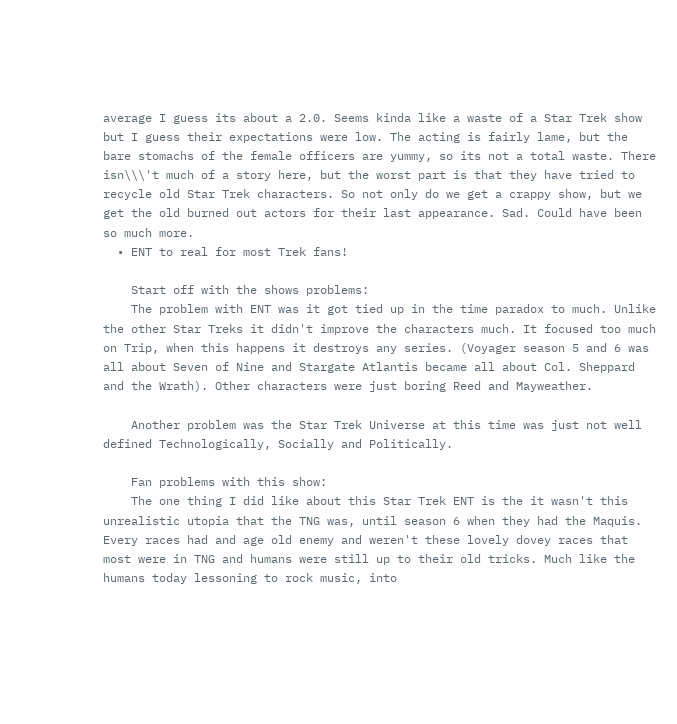average I guess its about a 2.0. Seems kinda like a waste of a Star Trek show but I guess their expectations were low. The acting is fairly lame, but the bare stomachs of the female officers are yummy, so its not a total waste. There isn\\\'t much of a story here, but the worst part is that they have tried to recycle old Star Trek characters. So not only do we get a crappy show, but we get the old burned out actors for their last appearance. Sad. Could have been so much more.
  • ENT to real for most Trek fans!

    Start off with the shows problems:
    The problem with ENT was it got tied up in the time paradox to much. Unlike the other Star Treks it didn't improve the characters much. It focused too much on Trip, when this happens it destroys any series. (Voyager season 5 and 6 was all about Seven of Nine and Stargate Atlantis became all about Col. Sheppard and the Wrath). Other characters were just boring Reed and Mayweather.

    Another problem was the Star Trek Universe at this time was just not well defined Technologically, Socially and Politically.

    Fan problems with this show:
    The one thing I did like about this Star Trek ENT is the it wasn't this unrealistic utopia that the TNG was, until season 6 when they had the Maquis. Every races had and age old enemy and weren't these lovely dovey races that most were in TNG and humans were still up to their old tricks. Much like the humans today lessoning to rock music, into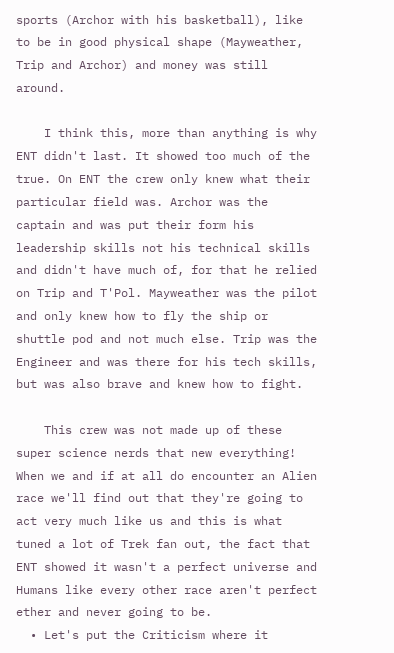sports (Archor with his basketball), like to be in good physical shape (Mayweather, Trip and Archor) and money was still around.

    I think this, more than anything is why ENT didn't last. It showed too much of the true. On ENT the crew only knew what their particular field was. Archor was the captain and was put their form his leadership skills not his technical skills and didn't have much of, for that he relied on Trip and T'Pol. Mayweather was the pilot and only knew how to fly the ship or shuttle pod and not much else. Trip was the Engineer and was there for his tech skills, but was also brave and knew how to fight.

    This crew was not made up of these super science nerds that new everything! When we and if at all do encounter an Alien race we'll find out that they're going to act very much like us and this is what tuned a lot of Trek fan out, the fact that ENT showed it wasn't a perfect universe and Humans like every other race aren't perfect ether and never going to be.
  • Let's put the Criticism where it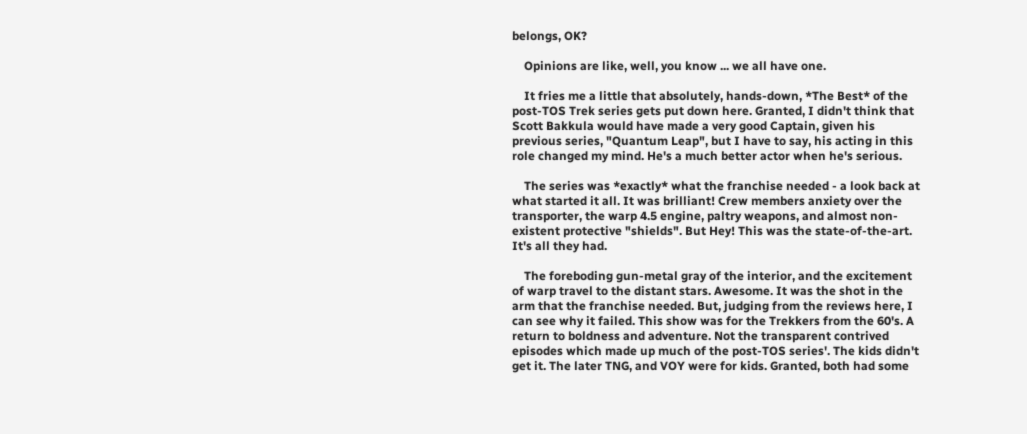belongs, OK?

    Opinions are like, well, you know ... we all have one.

    It fries me a little that absolutely, hands-down, *The Best* of the post-TOS Trek series gets put down here. Granted, I didn't think that Scott Bakkula would have made a very good Captain, given his previous series, "Quantum Leap", but I have to say, his acting in this role changed my mind. He's a much better actor when he's serious.

    The series was *exactly* what the franchise needed - a look back at what started it all. It was brilliant! Crew members anxiety over the transporter, the warp 4.5 engine, paltry weapons, and almost non-existent protective "shields". But Hey! This was the state-of-the-art. It's all they had.

    The foreboding gun-metal gray of the interior, and the excitement of warp travel to the distant stars. Awesome. It was the shot in the arm that the franchise needed. But, judging from the reviews here, I can see why it failed. This show was for the Trekkers from the 60's. A return to boldness and adventure. Not the transparent contrived episodes which made up much of the post-TOS series'. The kids didn't get it. The later TNG, and VOY were for kids. Granted, both had some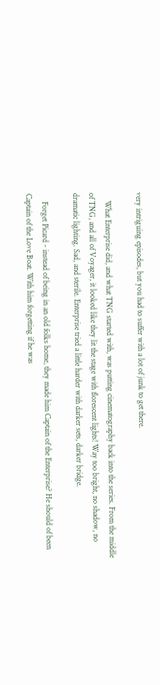very intriguing episodes, but you had to suffer with a lot of junk to get there.

    What Enterprise did, and what TNG started with, was putting cinematography back into the series. From the middle of TNG, and all of Voyager, it looked like they lit the stage with florescent lights! Way too bright, no shadow, no dramatic lighting. Sad, and sterile. Enterprise tried a little harder with darker sets, darker bridge.

    Forget Picard - instead of being in an old folks home, they made him Captain of the Enterprise? He should of been Captain of the Love Boat. With him forgetting if he was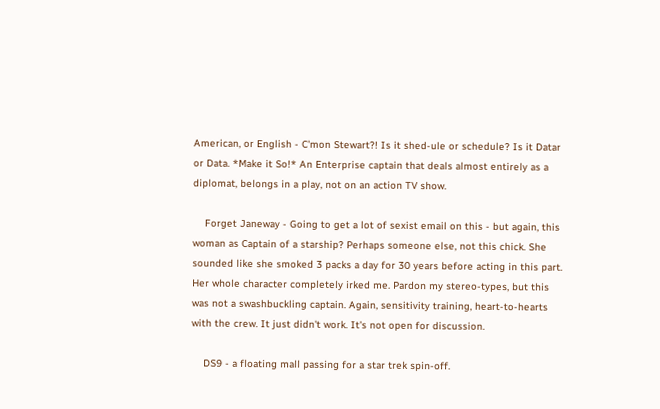American, or English - C'mon Stewart?! Is it shed-ule or schedule? Is it Datar or Data. *Make it So!* An Enterprise captain that deals almost entirely as a diplomat, belongs in a play, not on an action TV show.

    Forget Janeway - Going to get a lot of sexist email on this - but again, this woman as Captain of a starship? Perhaps someone else, not this chick. She sounded like she smoked 3 packs a day for 30 years before acting in this part. Her whole character completely irked me. Pardon my stereo-types, but this was not a swashbuckling captain. Again, sensitivity training, heart-to-hearts with the crew. It just didn't work. It's not open for discussion.

    DS9 - a floating mall passing for a star trek spin-off.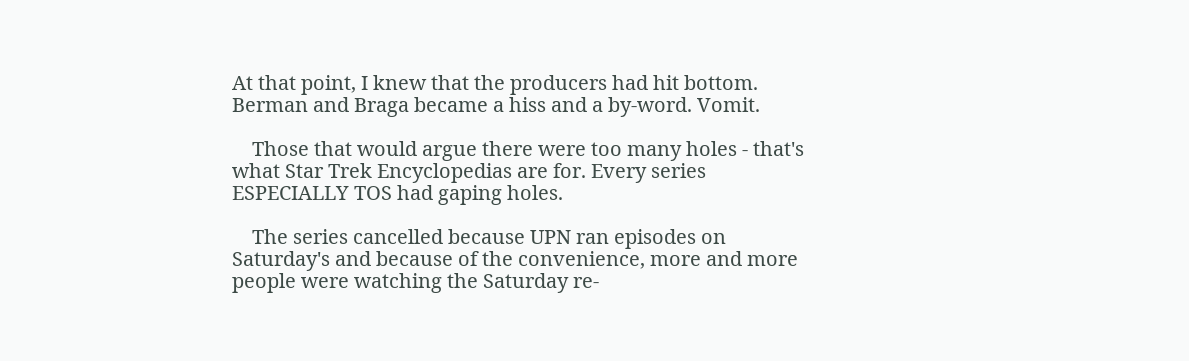At that point, I knew that the producers had hit bottom. Berman and Braga became a hiss and a by-word. Vomit.

    Those that would argue there were too many holes - that's what Star Trek Encyclopedias are for. Every series ESPECIALLY TOS had gaping holes.

    The series cancelled because UPN ran episodes on Saturday's and because of the convenience, more and more people were watching the Saturday re-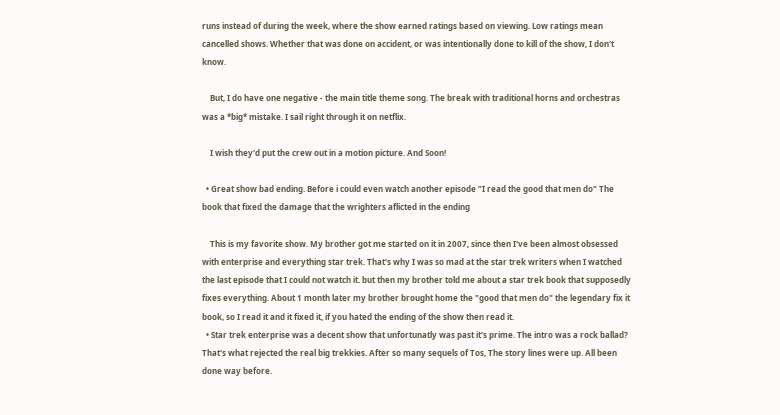runs instead of during the week, where the show earned ratings based on viewing. Low ratings mean cancelled shows. Whether that was done on accident, or was intentionally done to kill of the show, I don't know.

    But, I do have one negative - the main title theme song. The break with traditional horns and orchestras was a *big* mistake. I sail right through it on netflix.

    I wish they'd put the crew out in a motion picture. And Soon!

  • Great show bad ending. Before i could even watch another episode "I read the good that men do" The book that fixed the damage that the wrighters aflicted in the ending

    This is my favorite show. My brother got me started on it in 2007, since then I've been almost obsessed with enterprise and everything star trek. That's why I was so mad at the star trek writers when I watched the last episode that I could not watch it. but then my brother told me about a star trek book that supposedly fixes everything. About 1 month later my brother brought home the "good that men do" the legendary fix it book, so I read it and it fixed it, if you hated the ending of the show then read it.
  • Star trek enterprise was a decent show that unfortunatly was past it's prime. The intro was a rock ballad? That's what rejected the real big trekkies. After so many sequels of Tos, The story lines were up. All been done way before.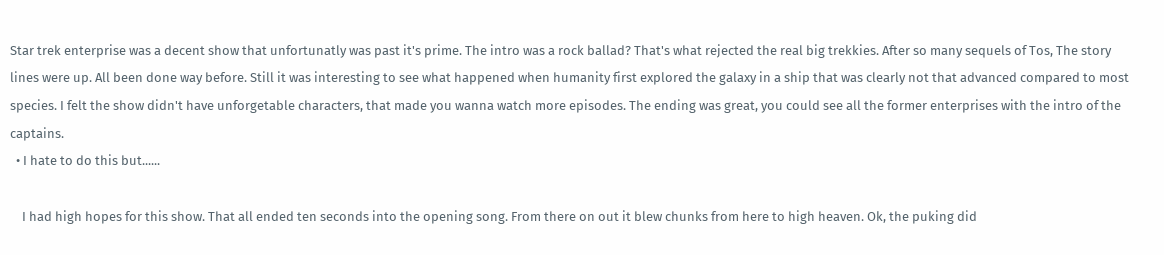Star trek enterprise was a decent show that unfortunatly was past it's prime. The intro was a rock ballad? That's what rejected the real big trekkies. After so many sequels of Tos, The story lines were up. All been done way before. Still it was interesting to see what happened when humanity first explored the galaxy in a ship that was clearly not that advanced compared to most species. I felt the show didn't have unforgetable characters, that made you wanna watch more episodes. The ending was great, you could see all the former enterprises with the intro of the captains.
  • I hate to do this but......

    I had high hopes for this show. That all ended ten seconds into the opening song. From there on out it blew chunks from here to high heaven. Ok, the puking did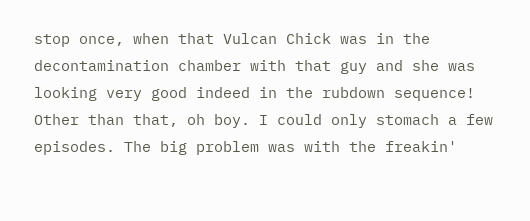stop once, when that Vulcan Chick was in the decontamination chamber with that guy and she was looking very good indeed in the rubdown sequence! Other than that, oh boy. I could only stomach a few episodes. The big problem was with the freakin'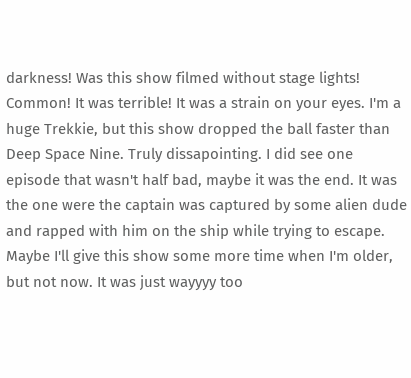darkness! Was this show filmed without stage lights! Common! It was terrible! It was a strain on your eyes. I'm a huge Trekkie, but this show dropped the ball faster than Deep Space Nine. Truly dissapointing. I did see one episode that wasn't half bad, maybe it was the end. It was the one were the captain was captured by some alien dude and rapped with him on the ship while trying to escape. Maybe I'll give this show some more time when I'm older, but not now. It was just wayyyy too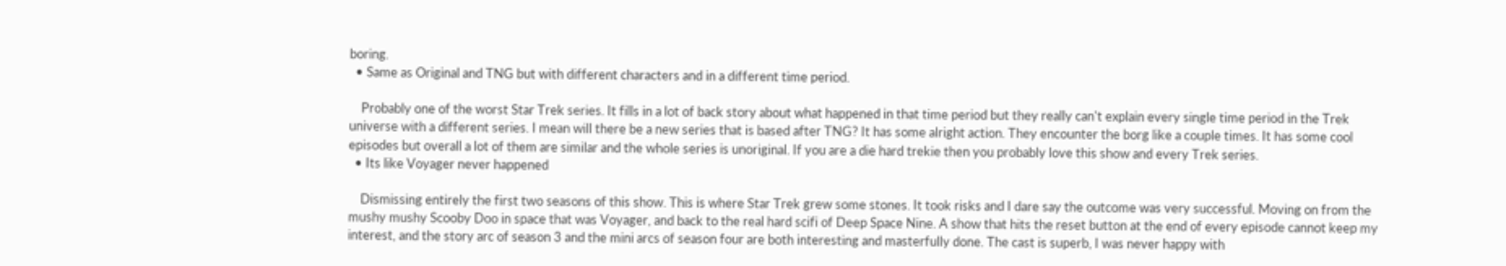boring.
  • Same as Original and TNG but with different characters and in a different time period.

    Probably one of the worst Star Trek series. It fills in a lot of back story about what happened in that time period but they really can't explain every single time period in the Trek universe with a different series. I mean will there be a new series that is based after TNG? It has some alright action. They encounter the borg like a couple times. It has some cool episodes but overall a lot of them are similar and the whole series is unoriginal. If you are a die hard trekie then you probably love this show and every Trek series.
  • Its like Voyager never happened

    Dismissing entirely the first two seasons of this show. This is where Star Trek grew some stones. It took risks and I dare say the outcome was very successful. Moving on from the mushy mushy Scooby Doo in space that was Voyager, and back to the real hard scifi of Deep Space Nine. A show that hits the reset button at the end of every episode cannot keep my interest, and the story arc of season 3 and the mini arcs of season four are both interesting and masterfully done. The cast is superb, I was never happy with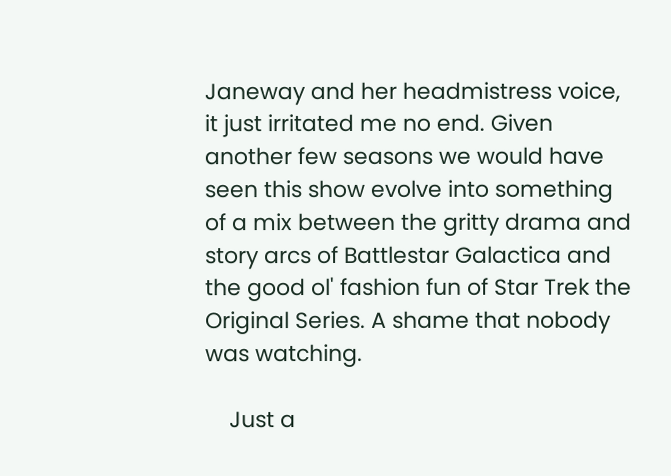Janeway and her headmistress voice, it just irritated me no end. Given another few seasons we would have seen this show evolve into something of a mix between the gritty drama and story arcs of Battlestar Galactica and the good ol' fashion fun of Star Trek the Original Series. A shame that nobody was watching.

    Just a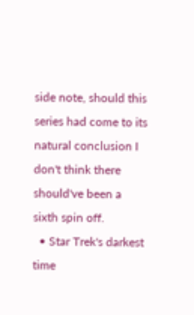side note, should this series had come to its natural conclusion I don't think there should've been a sixth spin off.
  • Star Trek's darkest time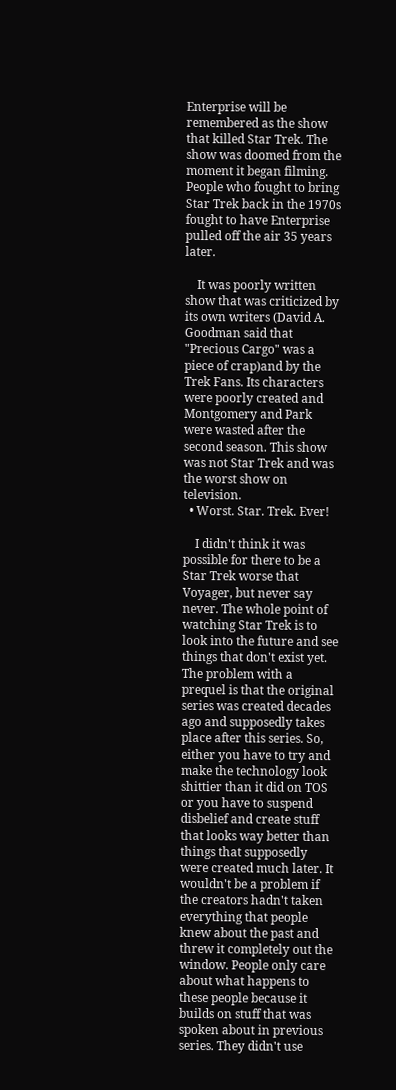Enterprise will be remembered as the show that killed Star Trek. The show was doomed from the moment it began filming. People who fought to bring Star Trek back in the 1970s fought to have Enterprise pulled off the air 35 years later.

    It was poorly written show that was criticized by its own writers (David A. Goodman said that "Precious Cargo" was a piece of crap)and by the Trek Fans. Its characters were poorly created and Montgomery and Park were wasted after the second season. This show was not Star Trek and was the worst show on television.
  • Worst. Star. Trek. Ever!

    I didn't think it was possible for there to be a Star Trek worse that Voyager, but never say never. The whole point of watching Star Trek is to look into the future and see things that don't exist yet. The problem with a prequel is that the original series was created decades ago and supposedly takes place after this series. So, either you have to try and make the technology look shittier than it did on TOS or you have to suspend disbelief and create stuff that looks way better than things that supposedly were created much later. It wouldn't be a problem if the creators hadn't taken everything that people knew about the past and threw it completely out the window. People only care about what happens to these people because it builds on stuff that was spoken about in previous series. They didn't use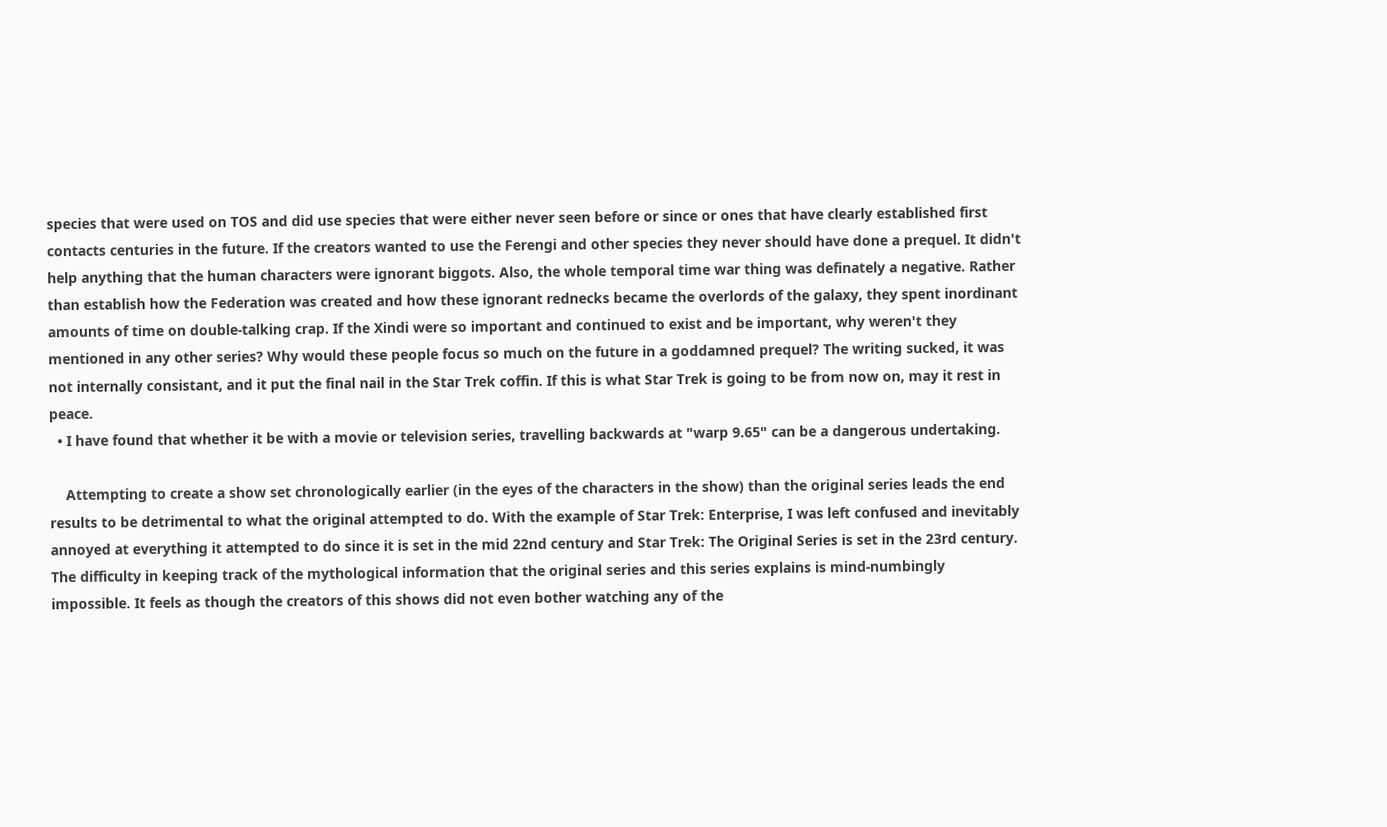species that were used on TOS and did use species that were either never seen before or since or ones that have clearly established first contacts centuries in the future. If the creators wanted to use the Ferengi and other species they never should have done a prequel. It didn't help anything that the human characters were ignorant biggots. Also, the whole temporal time war thing was definately a negative. Rather than establish how the Federation was created and how these ignorant rednecks became the overlords of the galaxy, they spent inordinant amounts of time on double-talking crap. If the Xindi were so important and continued to exist and be important, why weren't they mentioned in any other series? Why would these people focus so much on the future in a goddamned prequel? The writing sucked, it was not internally consistant, and it put the final nail in the Star Trek coffin. If this is what Star Trek is going to be from now on, may it rest in peace.
  • I have found that whether it be with a movie or television series, travelling backwards at "warp 9.65" can be a dangerous undertaking.

    Attempting to create a show set chronologically earlier (in the eyes of the characters in the show) than the original series leads the end results to be detrimental to what the original attempted to do. With the example of Star Trek: Enterprise, I was left confused and inevitably annoyed at everything it attempted to do since it is set in the mid 22nd century and Star Trek: The Original Series is set in the 23rd century. The difficulty in keeping track of the mythological information that the original series and this series explains is mind-numbingly impossible. It feels as though the creators of this shows did not even bother watching any of the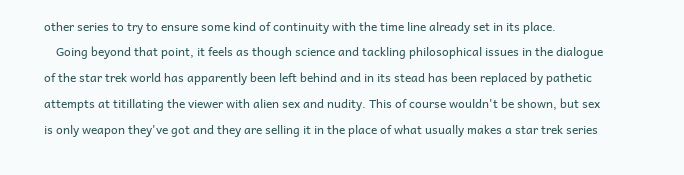other series to try to ensure some kind of continuity with the time line already set in its place.
    Going beyond that point, it feels as though science and tackling philosophical issues in the dialogue of the star trek world has apparently been left behind and in its stead has been replaced by pathetic attempts at titillating the viewer with alien sex and nudity. This of course wouldn't be shown, but sex is only weapon they've got and they are selling it in the place of what usually makes a star trek series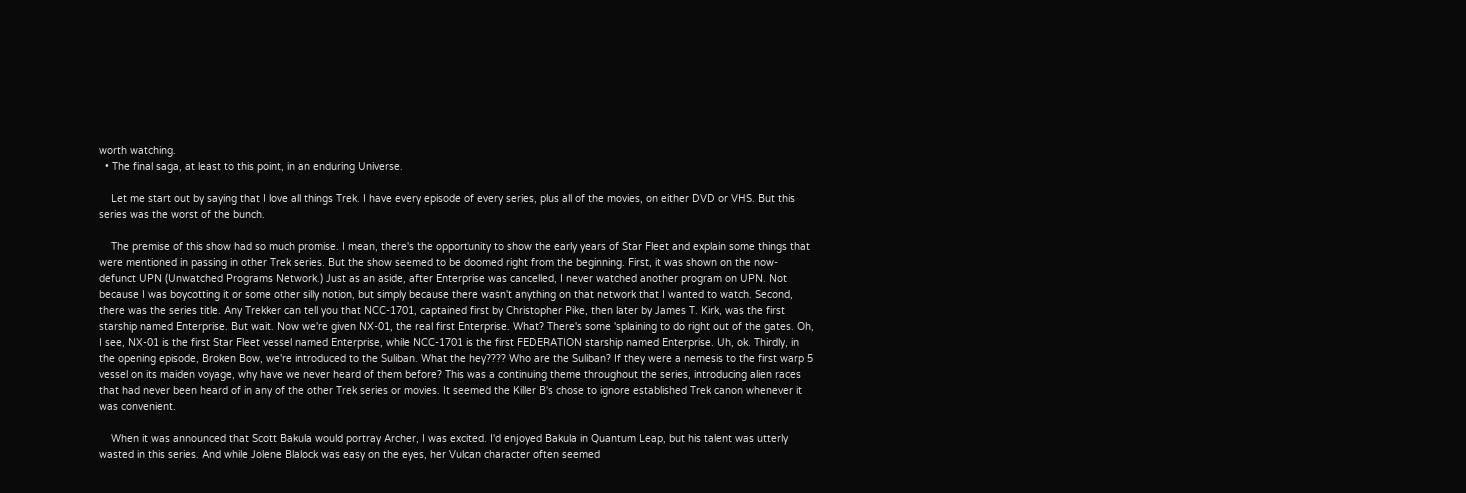worth watching.
  • The final saga, at least to this point, in an enduring Universe.

    Let me start out by saying that I love all things Trek. I have every episode of every series, plus all of the movies, on either DVD or VHS. But this series was the worst of the bunch.

    The premise of this show had so much promise. I mean, there's the opportunity to show the early years of Star Fleet and explain some things that were mentioned in passing in other Trek series. But the show seemed to be doomed right from the beginning. First, it was shown on the now-defunct UPN (Unwatched Programs Network.) Just as an aside, after Enterprise was cancelled, I never watched another program on UPN. Not because I was boycotting it or some other silly notion, but simply because there wasn't anything on that network that I wanted to watch. Second, there was the series title. Any Trekker can tell you that NCC-1701, captained first by Christopher Pike, then later by James T. Kirk, was the first starship named Enterprise. But wait. Now we're given NX-01, the real first Enterprise. What? There's some 'splaining to do right out of the gates. Oh, I see, NX-01 is the first Star Fleet vessel named Enterprise, while NCC-1701 is the first FEDERATION starship named Enterprise. Uh, ok. Thirdly, in the opening episode, Broken Bow, we're introduced to the Suliban. What the hey???? Who are the Suliban? If they were a nemesis to the first warp 5 vessel on its maiden voyage, why have we never heard of them before? This was a continuing theme throughout the series, introducing alien races that had never been heard of in any of the other Trek series or movies. It seemed the Killer B's chose to ignore established Trek canon whenever it was convenient.

    When it was announced that Scott Bakula would portray Archer, I was excited. I'd enjoyed Bakula in Quantum Leap, but his talent was utterly wasted in this series. And while Jolene Blalock was easy on the eyes, her Vulcan character often seemed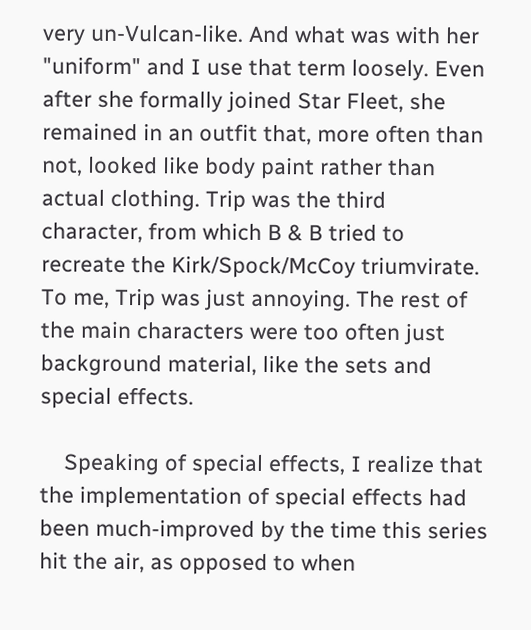very un-Vulcan-like. And what was with her "uniform" and I use that term loosely. Even after she formally joined Star Fleet, she remained in an outfit that, more often than not, looked like body paint rather than actual clothing. Trip was the third character, from which B & B tried to recreate the Kirk/Spock/McCoy triumvirate. To me, Trip was just annoying. The rest of the main characters were too often just background material, like the sets and special effects.

    Speaking of special effects, I realize that the implementation of special effects had been much-improved by the time this series hit the air, as opposed to when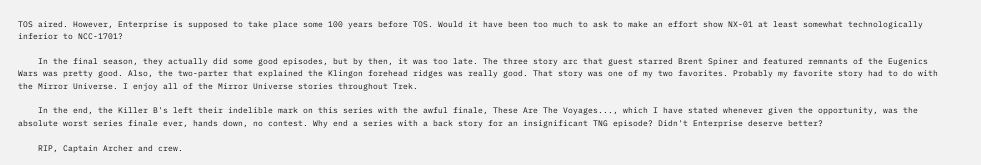TOS aired. However, Enterprise is supposed to take place some 100 years before TOS. Would it have been too much to ask to make an effort show NX-01 at least somewhat technologically inferior to NCC-1701?

    In the final season, they actually did some good episodes, but by then, it was too late. The three story arc that guest starred Brent Spiner and featured remnants of the Eugenics Wars was pretty good. Also, the two-parter that explained the Klingon forehead ridges was really good. That story was one of my two favorites. Probably my favorite story had to do with the Mirror Universe. I enjoy all of the Mirror Universe stories throughout Trek.

    In the end, the Killer B's left their indelible mark on this series with the awful finale, These Are The Voyages..., which I have stated whenever given the opportunity, was the absolute worst series finale ever, hands down, no contest. Why end a series with a back story for an insignificant TNG episode? Didn't Enterprise deserve better?

    RIP, Captain Archer and crew.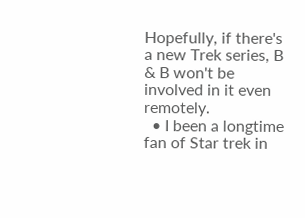Hopefully, if there's a new Trek series, B & B won't be involved in it even remotely.
  • I been a longtime fan of Star trek in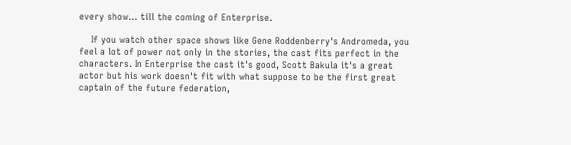every show... till the coming of Enterprise.

    If you watch other space shows like Gene Roddenberry's Andromeda, you feel a lot of power not only in the stories, the cast fits perfect in the characters. In Enterprise the cast it's good, Scott Bakula it's a great actor but his work doesn't fit with what suppose to be the first great captain of the future federation,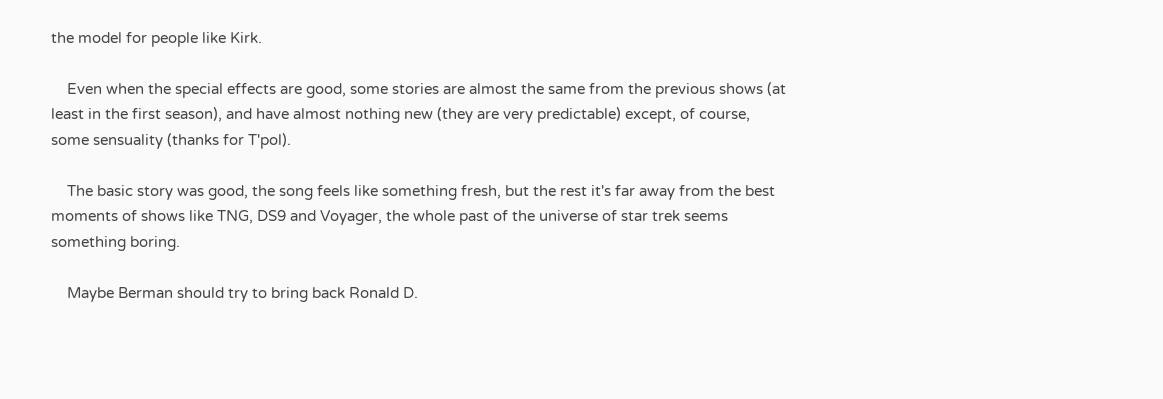the model for people like Kirk.

    Even when the special effects are good, some stories are almost the same from the previous shows (at least in the first season), and have almost nothing new (they are very predictable) except, of course, some sensuality (thanks for T'pol).

    The basic story was good, the song feels like something fresh, but the rest it's far away from the best moments of shows like TNG, DS9 and Voyager, the whole past of the universe of star trek seems something boring.

    Maybe Berman should try to bring back Ronald D.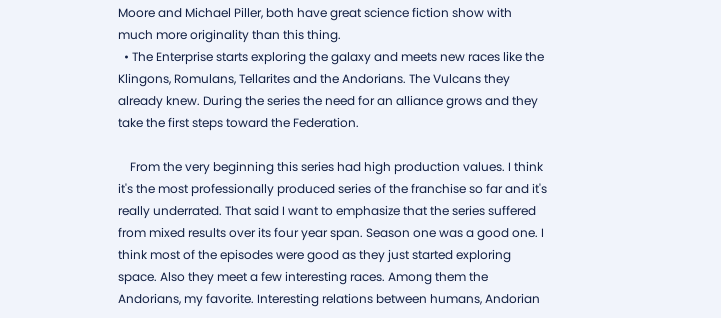Moore and Michael Piller, both have great science fiction show with much more originality than this thing.
  • The Enterprise starts exploring the galaxy and meets new races like the Klingons, Romulans, Tellarites and the Andorians. The Vulcans they already knew. During the series the need for an alliance grows and they take the first steps toward the Federation.

    From the very beginning this series had high production values. I think it's the most professionally produced series of the franchise so far and it's really underrated. That said I want to emphasize that the series suffered from mixed results over its four year span. Season one was a good one. I think most of the episodes were good as they just started exploring space. Also they meet a few interesting races. Among them the Andorians, my favorite. Interesting relations between humans, Andorian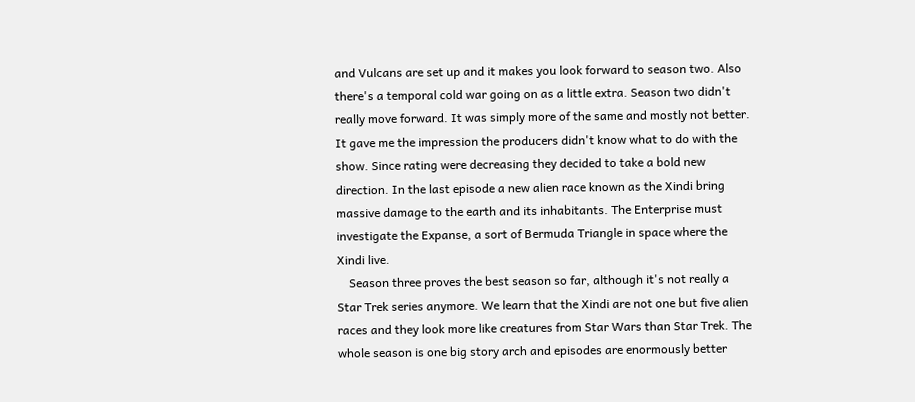and Vulcans are set up and it makes you look forward to season two. Also there's a temporal cold war going on as a little extra. Season two didn't really move forward. It was simply more of the same and mostly not better. It gave me the impression the producers didn't know what to do with the show. Since rating were decreasing they decided to take a bold new direction. In the last episode a new alien race known as the Xindi bring massive damage to the earth and its inhabitants. The Enterprise must investigate the Expanse, a sort of Bermuda Triangle in space where the Xindi live.
    Season three proves the best season so far, although it's not really a Star Trek series anymore. We learn that the Xindi are not one but five alien races and they look more like creatures from Star Wars than Star Trek. The whole season is one big story arch and episodes are enormously better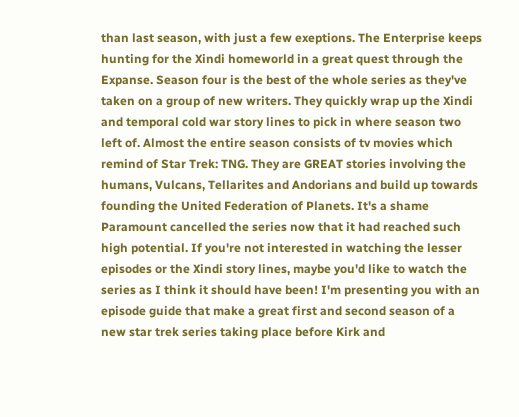than last season, with just a few exeptions. The Enterprise keeps hunting for the Xindi homeworld in a great quest through the Expanse. Season four is the best of the whole series as they've taken on a group of new writers. They quickly wrap up the Xindi and temporal cold war story lines to pick in where season two left of. Almost the entire season consists of tv movies which remind of Star Trek: TNG. They are GREAT stories involving the humans, Vulcans, Tellarites and Andorians and build up towards founding the United Federation of Planets. It's a shame Paramount cancelled the series now that it had reached such high potential. If you're not interested in watching the lesser episodes or the Xindi story lines, maybe you'd like to watch the series as I think it should have been! I'm presenting you with an episode guide that make a great first and second season of a new star trek series taking place before Kirk and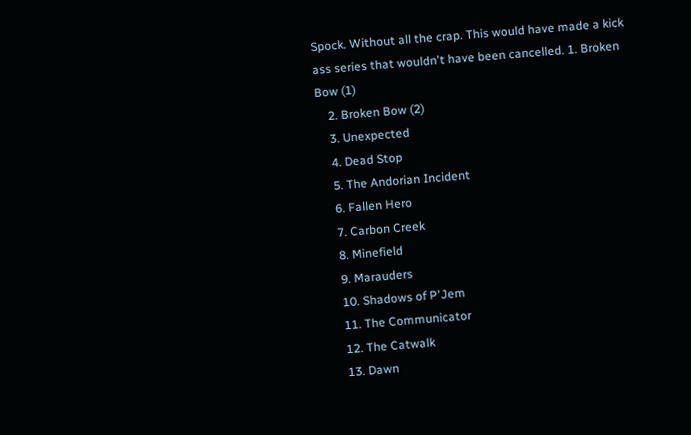Spock. Without all the crap. This would have made a kick ass series that wouldn't have been cancelled. 1. Broken Bow (1)
    2. Broken Bow (2)
    3. Unexpected
    4. Dead Stop
    5. The Andorian Incident
    6. Fallen Hero
    7. Carbon Creek
    8. Minefield
    9. Marauders
    10. Shadows of P'Jem
    11. The Communicator
    12. The Catwalk
    13. Dawn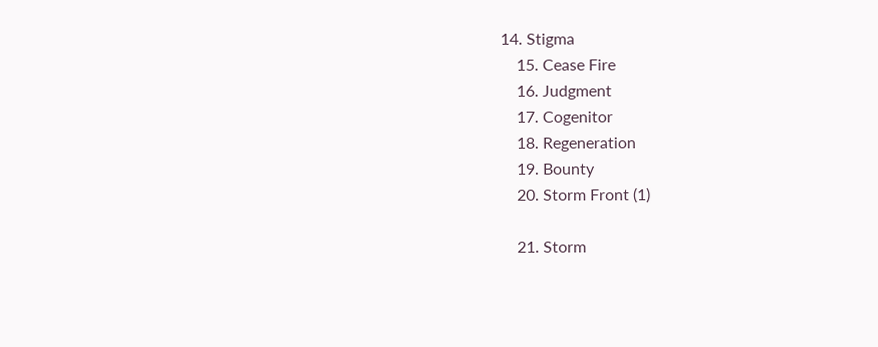14. Stigma
    15. Cease Fire
    16. Judgment
    17. Cogenitor
    18. Regeneration
    19. Bounty
    20. Storm Front (1)

    21. Storm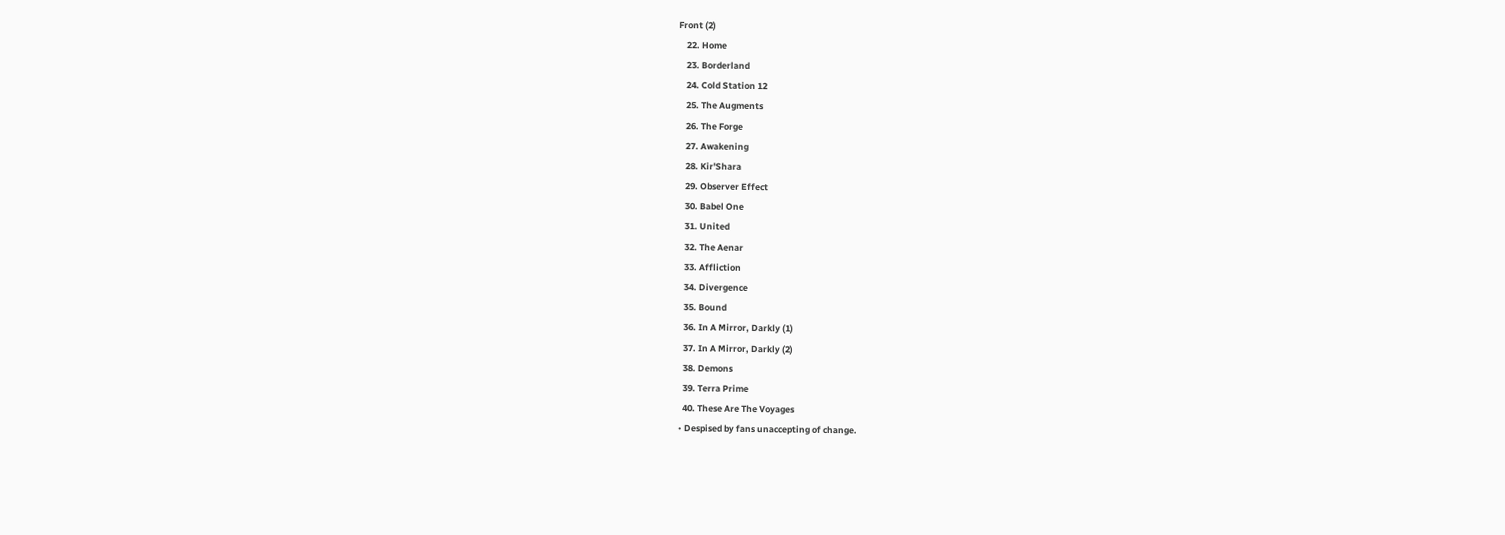Front (2)
    22. Home
    23. Borderland
    24. Cold Station 12
    25. The Augments
    26. The Forge
    27. Awakening
    28. Kir'Shara
    29. Observer Effect
    30. Babel One
    31. United
    32. The Aenar
    33. Affliction
    34. Divergence
    35. Bound
    36. In A Mirror, Darkly (1)
    37. In A Mirror, Darkly (2)
    38. Demons
    39. Terra Prime
    40. These Are The Voyages
  • Despised by fans unaccepting of change.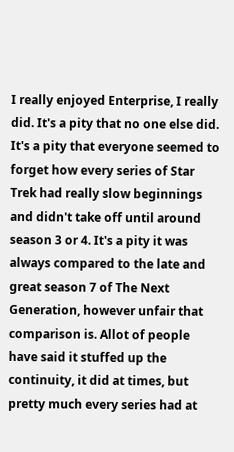I really enjoyed Enterprise, I really did. It's a pity that no one else did. It's a pity that everyone seemed to forget how every series of Star Trek had really slow beginnings and didn't take off until around season 3 or 4. It's a pity it was always compared to the late and great season 7 of The Next Generation, however unfair that comparison is. Allot of people have said it stuffed up the continuity, it did at times, but pretty much every series had at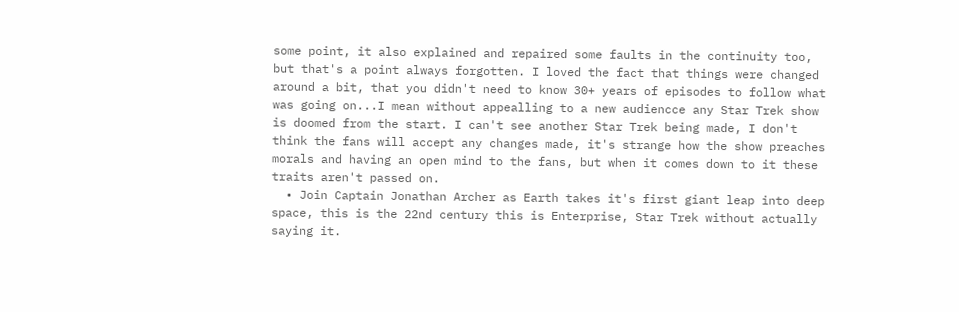some point, it also explained and repaired some faults in the continuity too, but that's a point always forgotten. I loved the fact that things were changed around a bit, that you didn't need to know 30+ years of episodes to follow what was going on...I mean without appealling to a new audiencce any Star Trek show is doomed from the start. I can't see another Star Trek being made, I don't think the fans will accept any changes made, it's strange how the show preaches morals and having an open mind to the fans, but when it comes down to it these traits aren't passed on.
  • Join Captain Jonathan Archer as Earth takes it's first giant leap into deep space, this is the 22nd century this is Enterprise, Star Trek without actually saying it.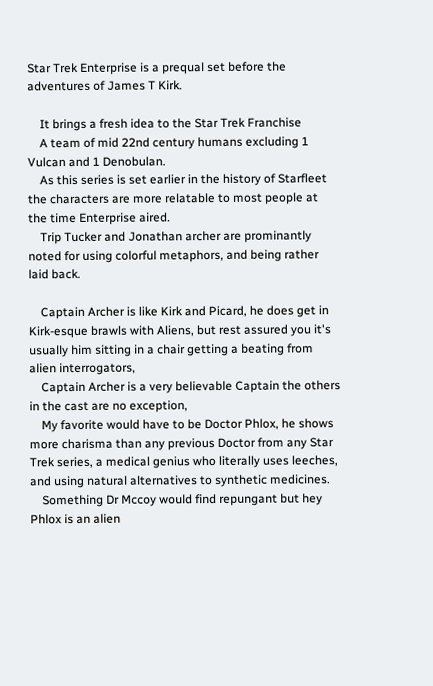Star Trek Enterprise is a prequal set before the adventures of James T Kirk.

    It brings a fresh idea to the Star Trek Franchise
    A team of mid 22nd century humans excluding 1 Vulcan and 1 Denobulan.
    As this series is set earlier in the history of Starfleet the characters are more relatable to most people at the time Enterprise aired.
    Trip Tucker and Jonathan archer are prominantly noted for using colorful metaphors, and being rather laid back.

    Captain Archer is like Kirk and Picard, he does get in Kirk-esque brawls with Aliens, but rest assured you it's usually him sitting in a chair getting a beating from alien interrogators,
    Captain Archer is a very believable Captain the others in the cast are no exception,
    My favorite would have to be Doctor Phlox, he shows more charisma than any previous Doctor from any Star Trek series, a medical genius who literally uses leeches, and using natural alternatives to synthetic medicines.
    Something Dr Mccoy would find repungant but hey Phlox is an alien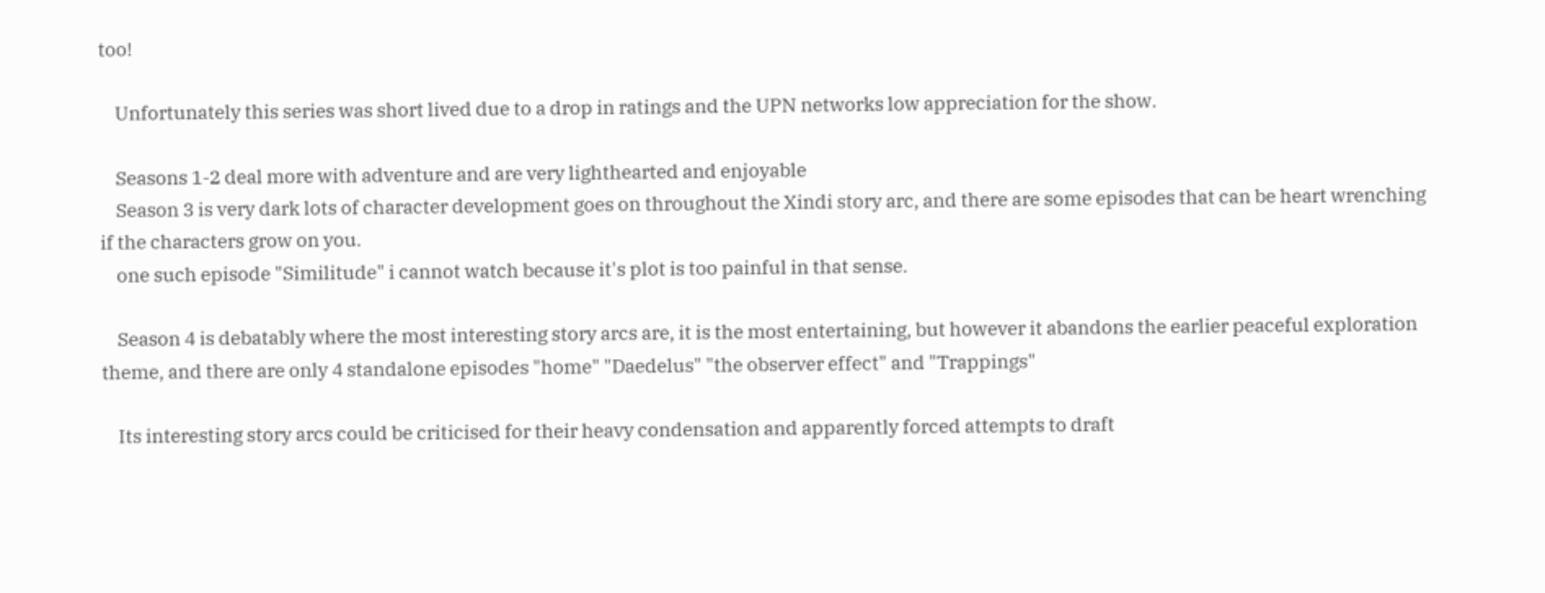too!

    Unfortunately this series was short lived due to a drop in ratings and the UPN networks low appreciation for the show.

    Seasons 1-2 deal more with adventure and are very lighthearted and enjoyable
    Season 3 is very dark lots of character development goes on throughout the Xindi story arc, and there are some episodes that can be heart wrenching if the characters grow on you.
    one such episode "Similitude" i cannot watch because it's plot is too painful in that sense.

    Season 4 is debatably where the most interesting story arcs are, it is the most entertaining, but however it abandons the earlier peaceful exploration theme, and there are only 4 standalone episodes "home" "Daedelus" "the observer effect" and "Trappings"

    Its interesting story arcs could be criticised for their heavy condensation and apparently forced attempts to draft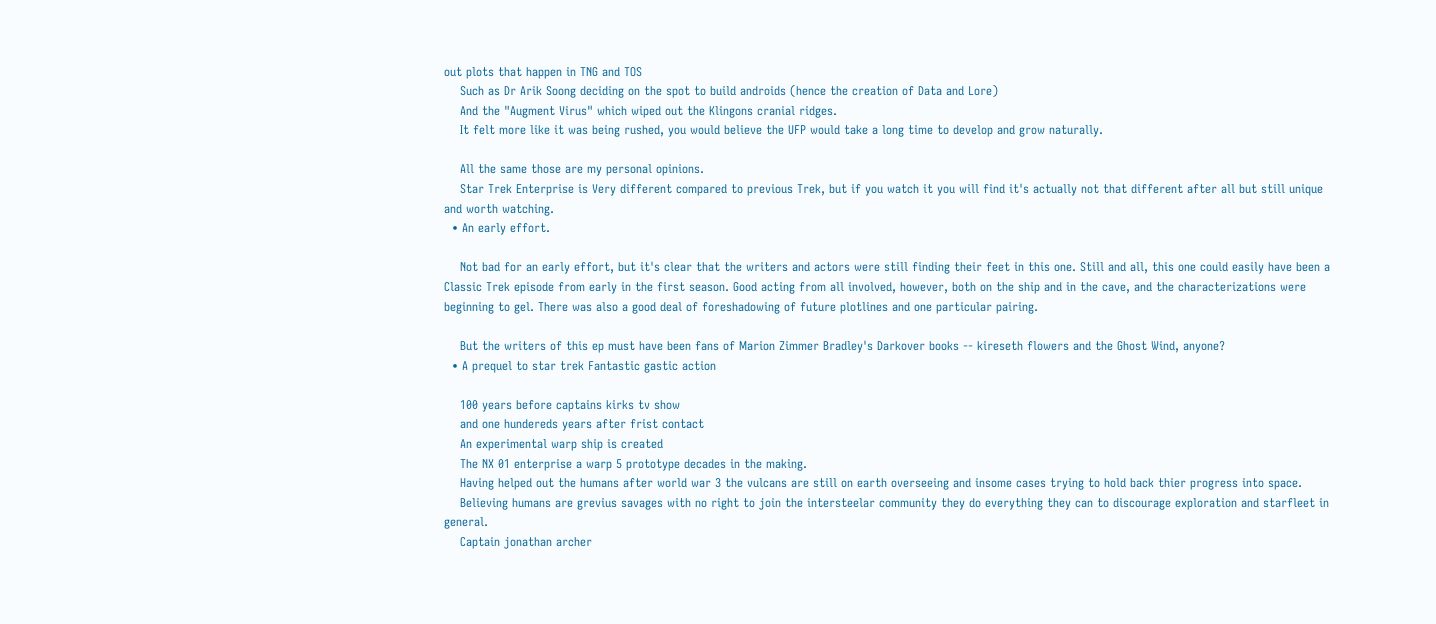out plots that happen in TNG and TOS
    Such as Dr Arik Soong deciding on the spot to build androids (hence the creation of Data and Lore)
    And the "Augment Virus" which wiped out the Klingons cranial ridges.
    It felt more like it was being rushed, you would believe the UFP would take a long time to develop and grow naturally.

    All the same those are my personal opinions.
    Star Trek Enterprise is Very different compared to previous Trek, but if you watch it you will find it's actually not that different after all but still unique and worth watching.
  • An early effort.

    Not bad for an early effort, but it's clear that the writers and actors were still finding their feet in this one. Still and all, this one could easily have been a Classic Trek episode from early in the first season. Good acting from all involved, however, both on the ship and in the cave, and the characterizations were beginning to gel. There was also a good deal of foreshadowing of future plotlines and one particular pairing.

    But the writers of this ep must have been fans of Marion Zimmer Bradley's Darkover books -- kireseth flowers and the Ghost Wind, anyone?
  • A prequel to star trek Fantastic gastic action

    100 years before captains kirks tv show
    and one hundereds years after frist contact
    An experimental warp ship is created
    The NX 01 enterprise a warp 5 prototype decades in the making.
    Having helped out the humans after world war 3 the vulcans are still on earth overseeing and insome cases trying to hold back thier progress into space.
    Believing humans are grevius savages with no right to join the intersteelar community they do everything they can to discourage exploration and starfleet in general.
    Captain jonathan archer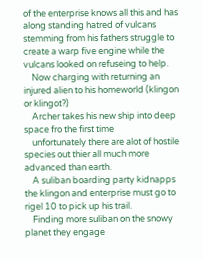of the enterprise knows all this and has along standing hatred of vulcans stemming from his fathers struggle to create a warp five engine while the vulcans looked on refuseing to help.
    Now charging with returning an injured alien to his homeworld (klingon or klingot?)
    Archer takes his new ship into deep space fro the first time
    unfortunately there are alot of hostile species out thier all much more advanced than earth.
    A suliban boarding party kidnapps the klingon and enterprise must go to rigel 10 to pick up his trail.
    Finding more suliban on the snowy planet they engage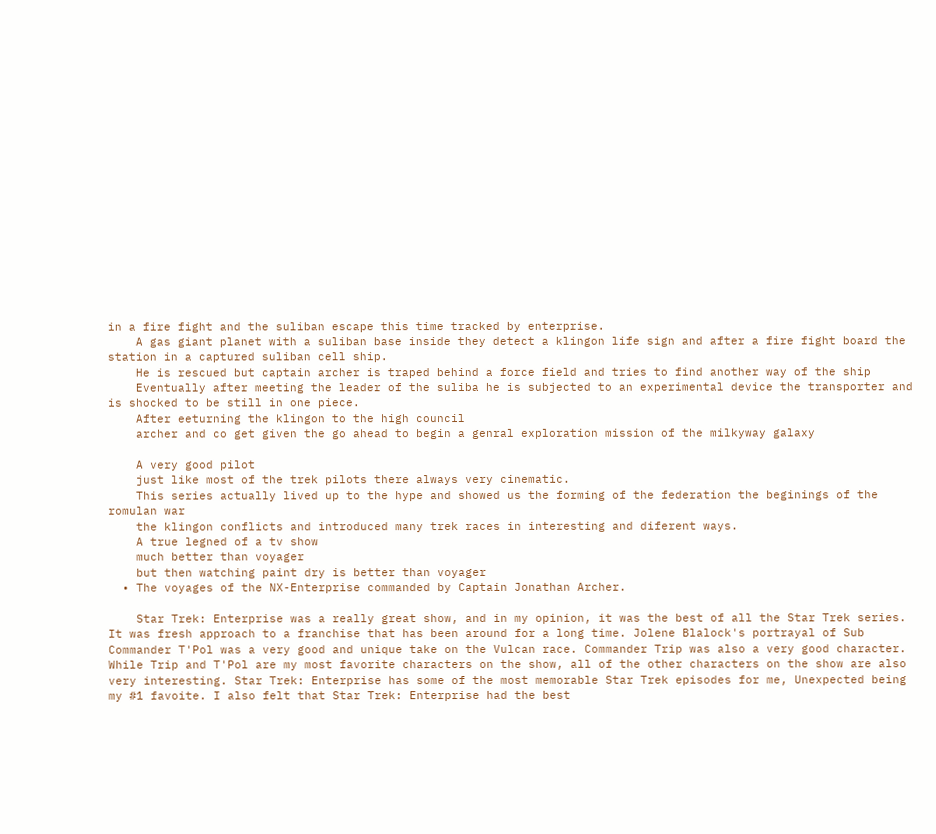in a fire fight and the suliban escape this time tracked by enterprise.
    A gas giant planet with a suliban base inside they detect a klingon life sign and after a fire fight board the station in a captured suliban cell ship.
    He is rescued but captain archer is traped behind a force field and tries to find another way of the ship
    Eventually after meeting the leader of the suliba he is subjected to an experimental device the transporter and is shocked to be still in one piece.
    After eeturning the klingon to the high council
    archer and co get given the go ahead to begin a genral exploration mission of the milkyway galaxy

    A very good pilot
    just like most of the trek pilots there always very cinematic.
    This series actually lived up to the hype and showed us the forming of the federation the beginings of the romulan war
    the klingon conflicts and introduced many trek races in interesting and diferent ways.
    A true legned of a tv show
    much better than voyager
    but then watching paint dry is better than voyager
  • The voyages of the NX-Enterprise commanded by Captain Jonathan Archer.

    Star Trek: Enterprise was a really great show, and in my opinion, it was the best of all the Star Trek series. It was fresh approach to a franchise that has been around for a long time. Jolene Blalock's portrayal of Sub Commander T'Pol was a very good and unique take on the Vulcan race. Commander Trip was also a very good character. While Trip and T'Pol are my most favorite characters on the show, all of the other characters on the show are also very interesting. Star Trek: Enterprise has some of the most memorable Star Trek episodes for me, Unexpected being my #1 favoite. I also felt that Star Trek: Enterprise had the best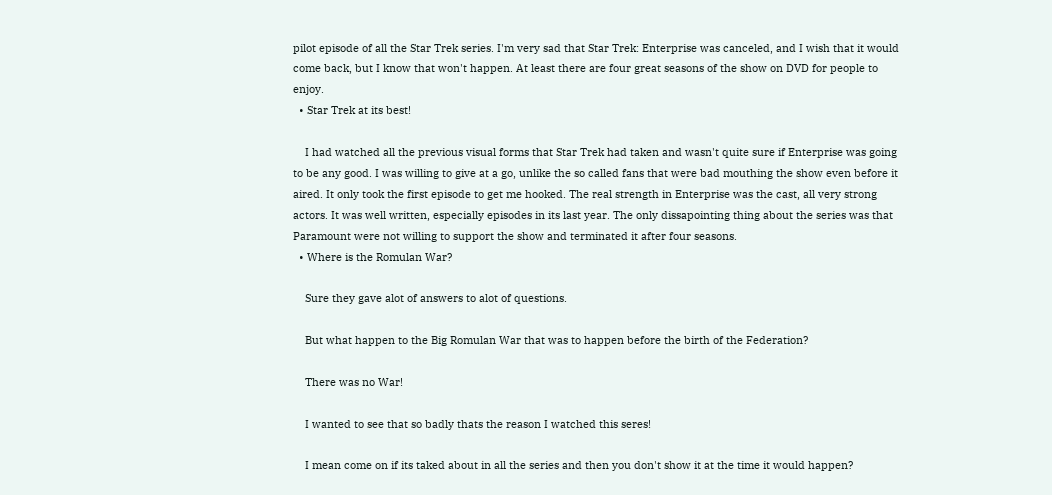pilot episode of all the Star Trek series. I'm very sad that Star Trek: Enterprise was canceled, and I wish that it would come back, but I know that won't happen. At least there are four great seasons of the show on DVD for people to enjoy.
  • Star Trek at its best!

    I had watched all the previous visual forms that Star Trek had taken and wasn't quite sure if Enterprise was going to be any good. I was willing to give at a go, unlike the so called fans that were bad mouthing the show even before it aired. It only took the first episode to get me hooked. The real strength in Enterprise was the cast, all very strong actors. It was well written, especially episodes in its last year. The only dissapointing thing about the series was that Paramount were not willing to support the show and terminated it after four seasons.
  • Where is the Romulan War?

    Sure they gave alot of answers to alot of questions.

    But what happen to the Big Romulan War that was to happen before the birth of the Federation?

    There was no War!

    I wanted to see that so badly thats the reason I watched this seres!

    I mean come on if its taked about in all the series and then you don't show it at the time it would happen?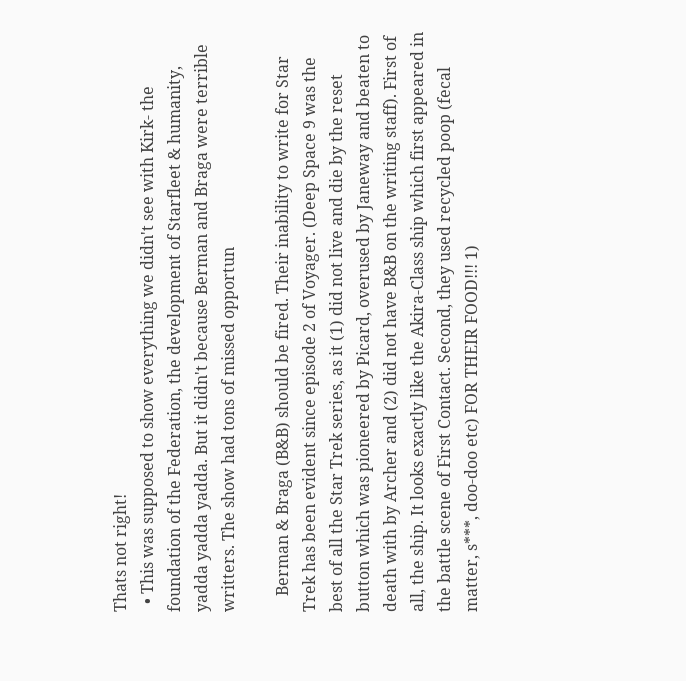Thats not right!
  • This was supposed to show everything we didn't see with Kirk- the foundation of the Federation, the development of Starfleet & humanity, yadda yadda yadda. But it didn't because Berman and Braga were terrible writters. The show had tons of missed opportun

    Berman & Braga (B&B) should be fired. Their inability to write for Star Trek has been evident since episode 2 of Voyager. (Deep Space 9 was the best of all the Star Trek series, as it (1) did not live and die by the reset button which was pioneered by Picard, overused by Janeway and beaten to death with by Archer and (2) did not have B&B on the writing staff). First of all, the ship. It looks exactly like the Akira-Class ship which first appeared in the battle scene of First Contact. Second, they used recycled poop (fecal matter, s***, doo-doo etc) FOR THEIR FOOD!!! 1)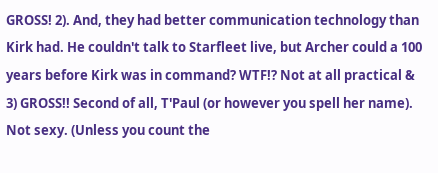GROSS! 2). And, they had better communication technology than Kirk had. He couldn't talk to Starfleet live, but Archer could a 100 years before Kirk was in command? WTF!? Not at all practical & 3) GROSS!! Second of all, T'Paul (or however you spell her name). Not sexy. (Unless you count the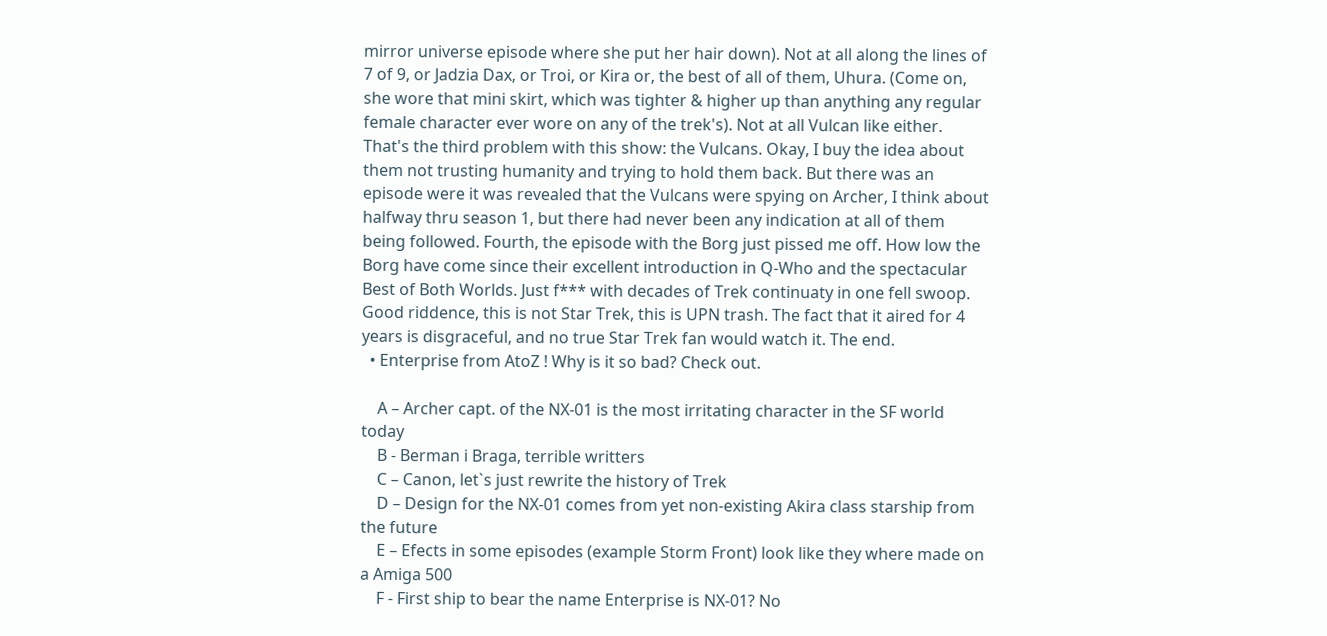mirror universe episode where she put her hair down). Not at all along the lines of 7 of 9, or Jadzia Dax, or Troi, or Kira or, the best of all of them, Uhura. (Come on, she wore that mini skirt, which was tighter & higher up than anything any regular female character ever wore on any of the trek's). Not at all Vulcan like either. That's the third problem with this show: the Vulcans. Okay, I buy the idea about them not trusting humanity and trying to hold them back. But there was an episode were it was revealed that the Vulcans were spying on Archer, I think about halfway thru season 1, but there had never been any indication at all of them being followed. Fourth, the episode with the Borg just pissed me off. How low the Borg have come since their excellent introduction in Q-Who and the spectacular Best of Both Worlds. Just f*** with decades of Trek continuaty in one fell swoop. Good riddence, this is not Star Trek, this is UPN trash. The fact that it aired for 4 years is disgraceful, and no true Star Trek fan would watch it. The end.
  • Enterprise from AtoZ ! Why is it so bad? Check out.

    A – Archer capt. of the NX-01 is the most irritating character in the SF world today
    B - Berman i Braga, terrible writters
    C – Canon, let`s just rewrite the history of Trek
    D – Design for the NX-01 comes from yet non-existing Akira class starship from the future
    E – Efects in some episodes (example Storm Front) look like they where made on a Amiga 500
    F - First ship to bear the name Enterprise is NX-01? No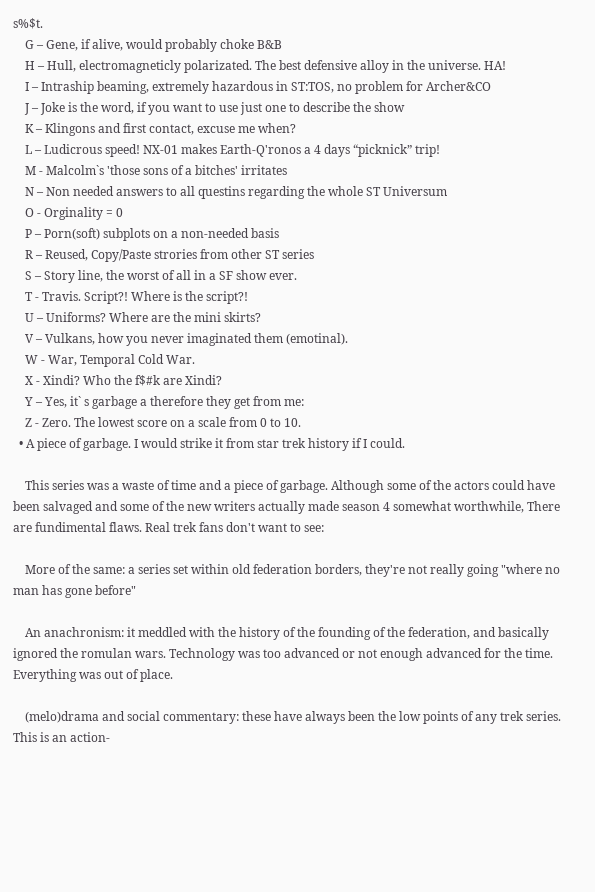s%$t.
    G – Gene, if alive, would probably choke B&B
    H – Hull, electromagneticly polarizated. The best defensive alloy in the universe. HA!
    I – Intraship beaming, extremely hazardous in ST:TOS, no problem for Archer&CO
    J – Joke is the word, if you want to use just one to describe the show
    K – Klingons and first contact, excuse me when?
    L – Ludicrous speed! NX-01 makes Earth-Q'ronos a 4 days “picknick” trip!
    M - Malcolm`s 'those sons of a bitches' irritates
    N – Non needed answers to all questins regarding the whole ST Universum
    O - Orginality = 0
    P – Porn(soft) subplots on a non-needed basis
    R – Reused, Copy/Paste strories from other ST series
    S – Story line, the worst of all in a SF show ever.
    T - Travis. Script?! Where is the script?!
    U – Uniforms? Where are the mini skirts?
    V – Vulkans, how you never imaginated them (emotinal).
    W - War, Temporal Cold War.
    X - Xindi? Who the f$#k are Xindi?
    Y – Yes, it` s garbage a therefore they get from me:
    Z - Zero. The lowest score on a scale from 0 to 10.
  • A piece of garbage. I would strike it from star trek history if I could.

    This series was a waste of time and a piece of garbage. Although some of the actors could have been salvaged and some of the new writers actually made season 4 somewhat worthwhile, There are fundimental flaws. Real trek fans don't want to see:

    More of the same: a series set within old federation borders, they're not really going "where no man has gone before"

    An anachronism: it meddled with the history of the founding of the federation, and basically ignored the romulan wars. Technology was too advanced or not enough advanced for the time. Everything was out of place.

    (melo)drama and social commentary: these have always been the low points of any trek series. This is an action-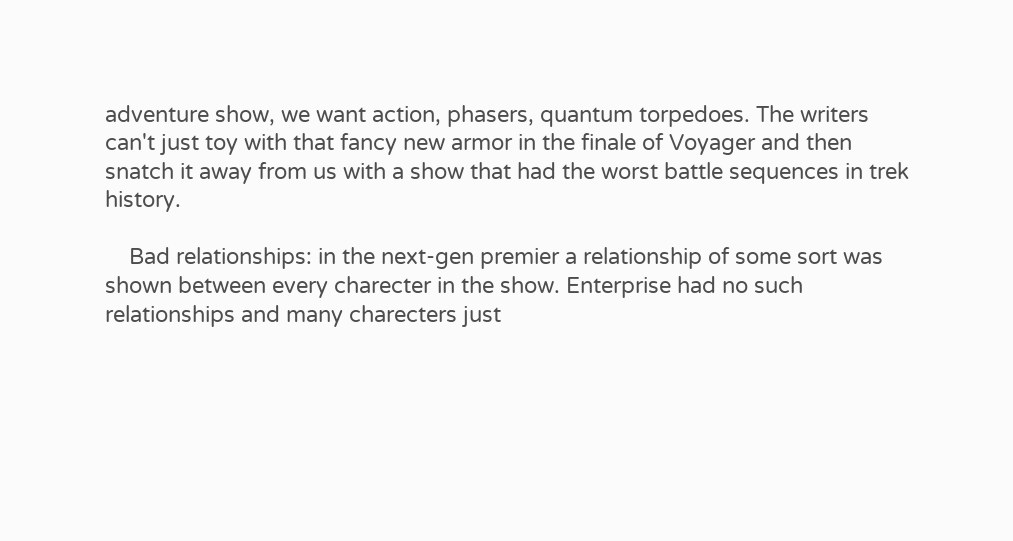adventure show, we want action, phasers, quantum torpedoes. The writers can't just toy with that fancy new armor in the finale of Voyager and then snatch it away from us with a show that had the worst battle sequences in trek history.

    Bad relationships: in the next-gen premier a relationship of some sort was shown between every charecter in the show. Enterprise had no such relationships and many charecters just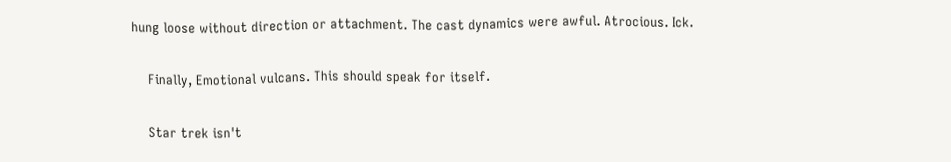hung loose without direction or attachment. The cast dynamics were awful. Atrocious. Ick.

    Finally, Emotional vulcans. This should speak for itself.

    Star trek isn't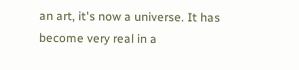an art, it's now a universe. It has become very real in a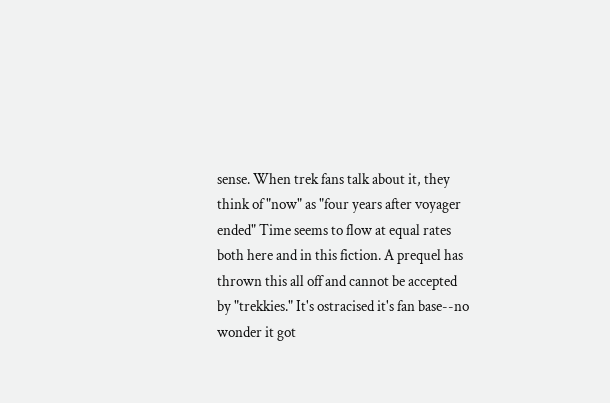sense. When trek fans talk about it, they think of "now" as "four years after voyager ended" Time seems to flow at equal rates both here and in this fiction. A prequel has thrown this all off and cannot be accepted by "trekkies." It's ostracised it's fan base--no wonder it got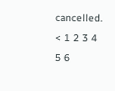cancelled.
< 1 2 3 4 5 6